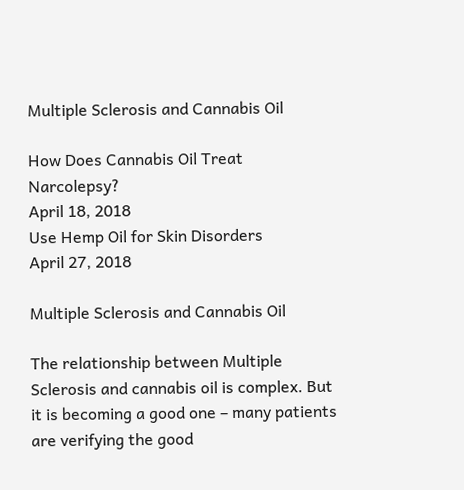Multiple Sclerosis and Cannabis Oil

How Does Cannabis Oil Treat Narcolepsy?
April 18, 2018
Use Hemp Oil for Skin Disorders
April 27, 2018

Multiple Sclerosis and Cannabis Oil

The relationship between Multiple Sclerosis and cannabis oil is complex. But it is becoming a good one – many patients are verifying the good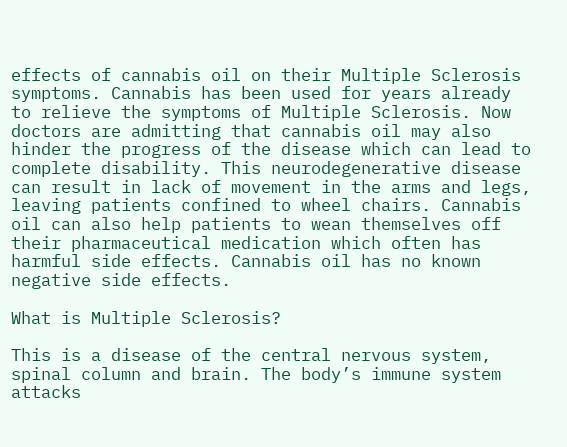effects of cannabis oil on their Multiple Sclerosis symptoms. Cannabis has been used for years already to relieve the symptoms of Multiple Sclerosis. Now doctors are admitting that cannabis oil may also hinder the progress of the disease which can lead to complete disability. This neurodegenerative disease can result in lack of movement in the arms and legs, leaving patients confined to wheel chairs. Cannabis oil can also help patients to wean themselves off their pharmaceutical medication which often has harmful side effects. Cannabis oil has no known negative side effects.

What is Multiple Sclerosis?

This is a disease of the central nervous system, spinal column and brain. The body’s immune system attacks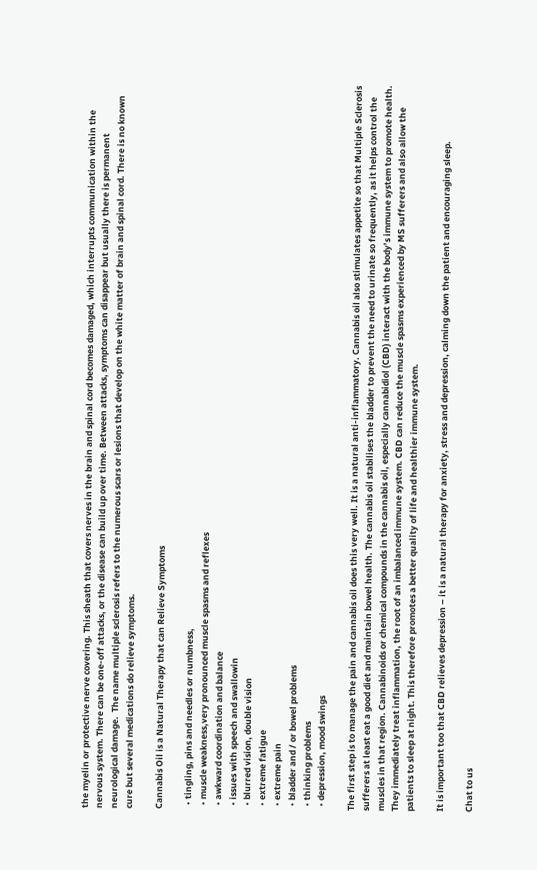the myelin or protective nerve covering. This sheath that covers nerves in the brain and spinal cord becomes damaged, which interrupts communication within the nervous system. There can be one-off attacks, or the disease can build up over time. Between attacks, symptoms can disappear but usually there is permanent neurological damage.  The name multiple sclerosis refers to the numerous scars or lesions that develop on the white matter of brain and spinal cord. There is no known cure but several medications do relieve symptoms.

Cannabis Oil is a Natural Therapy that can Relieve Symptoms

  • tingling, pins and needles or numbness,
  • muscle weakness,very pronounced muscle spasms and reflexes
  • awkward coordination and balance
  • issues with speech and swallowin
  • blurred vision, double vision
  • extreme fatigue
  • extreme pain
  • bladder and / or bowel problems
  • thinking problems
  • depression, mood swings

The first step is to manage the pain and cannabis oil does this very well. It is a natural anti-inflammatory. Cannabis oil also stimulates appetite so that Multiple Sclerosis sufferers at least eat a good diet and maintain bowel health. The cannabis oil stabilises the bladder to prevent the need to urinate so frequently, as it helps control the muscles in that region. Cannabinoids or chemical compounds in the cannabis oil, especially cannabidiol (CBD) interact with the body’s immune system to promote health. They immediately treat inflammation, the root of an imbalanced immune system. CBD can reduce the muscle spasms experienced by MS sufferers and also allow the patients to sleep at night. This therefore promotes a better quality of life and healthier immune system.

It is important too that CBD relieves depression – it is a natural therapy for anxiety, stress and depression, calming down the patient and encouraging sleep.

Chat to us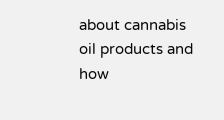about cannabis oil products and how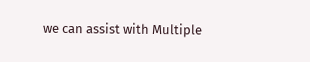we can assist with Multiple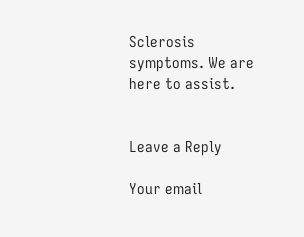Sclerosis symptoms. We are here to assist.


Leave a Reply

Your email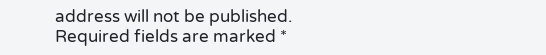address will not be published. Required fields are marked *